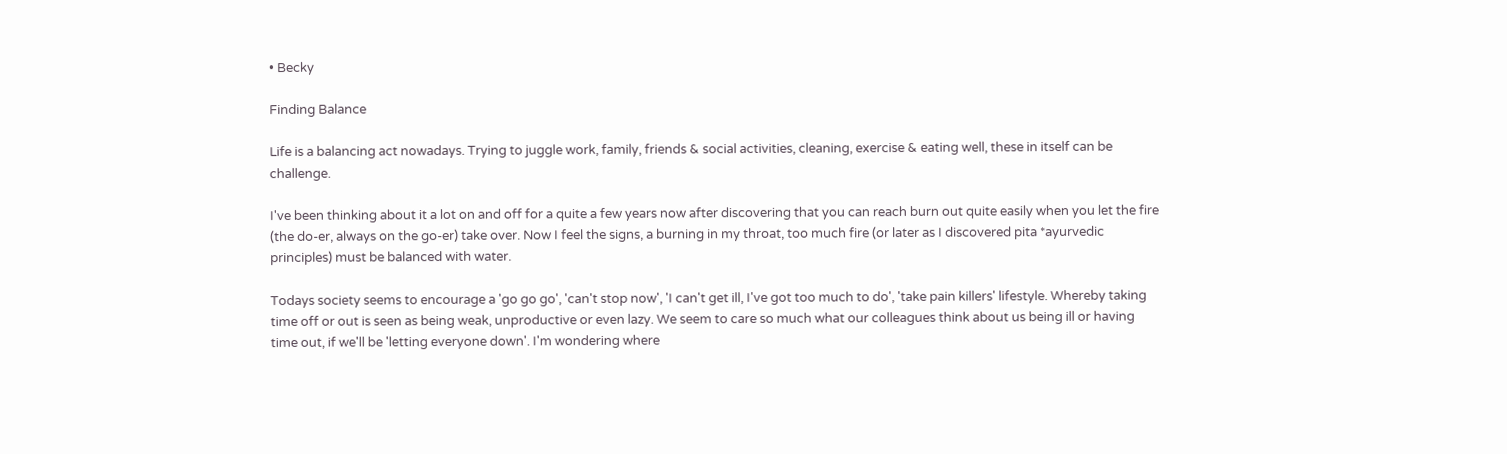• Becky

Finding Balance

Life is a balancing act nowadays. Trying to juggle work, family, friends & social activities, cleaning, exercise & eating well, these in itself can be challenge.

I've been thinking about it a lot on and off for a quite a few years now after discovering that you can reach burn out quite easily when you let the fire (the do-er, always on the go-er) take over. Now I feel the signs, a burning in my throat, too much fire (or later as I discovered pita *ayurvedic principles) must be balanced with water.

Todays society seems to encourage a 'go go go', 'can't stop now', 'I can't get ill, I've got too much to do', 'take pain killers' lifestyle. Whereby taking time off or out is seen as being weak, unproductive or even lazy. We seem to care so much what our colleagues think about us being ill or having time out, if we'll be 'letting everyone down'. I'm wondering where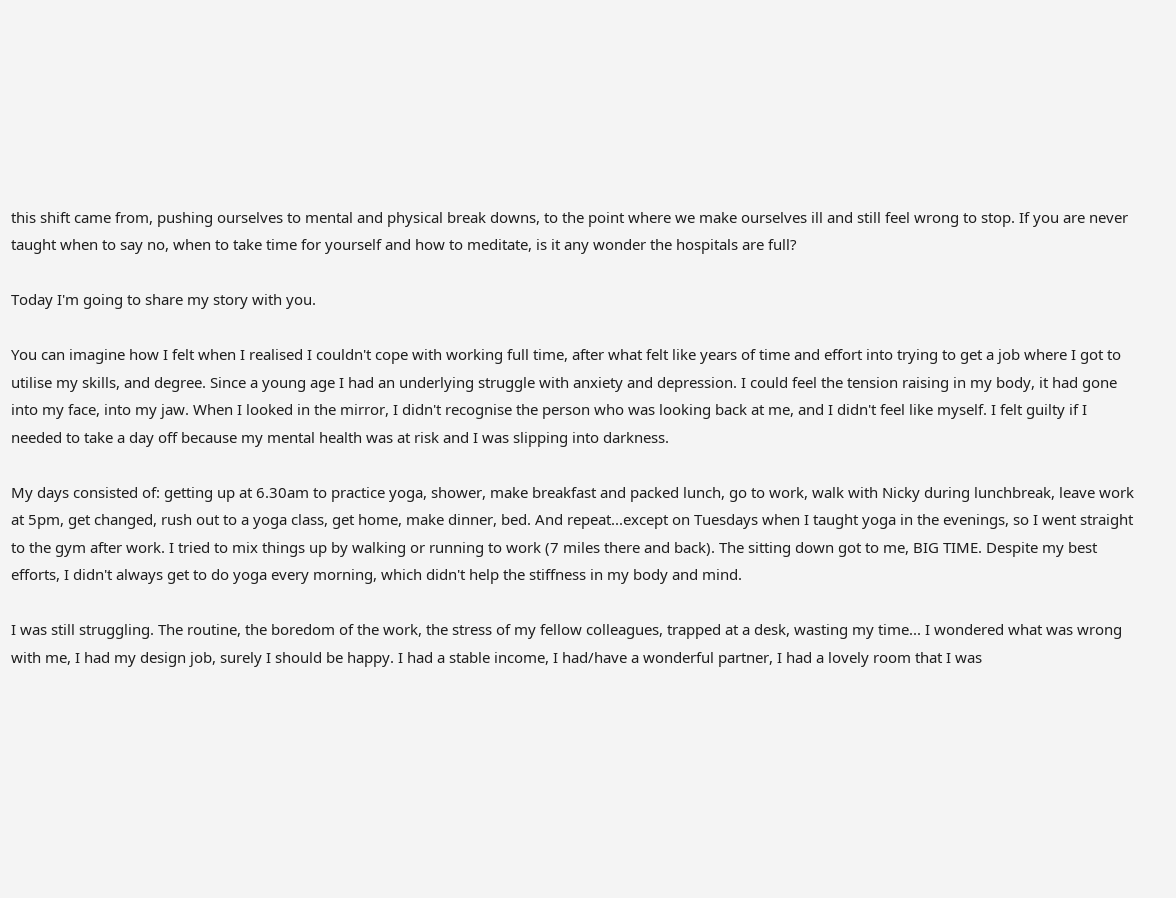this shift came from, pushing ourselves to mental and physical break downs, to the point where we make ourselves ill and still feel wrong to stop. If you are never taught when to say no, when to take time for yourself and how to meditate, is it any wonder the hospitals are full?

Today I'm going to share my story with you.

You can imagine how I felt when I realised I couldn't cope with working full time, after what felt like years of time and effort into trying to get a job where I got to utilise my skills, and degree. Since a young age I had an underlying struggle with anxiety and depression. I could feel the tension raising in my body, it had gone into my face, into my jaw. When I looked in the mirror, I didn't recognise the person who was looking back at me, and I didn't feel like myself. I felt guilty if I needed to take a day off because my mental health was at risk and I was slipping into darkness.

My days consisted of: getting up at 6.30am to practice yoga, shower, make breakfast and packed lunch, go to work, walk with Nicky during lunchbreak, leave work at 5pm, get changed, rush out to a yoga class, get home, make dinner, bed. And repeat...except on Tuesdays when I taught yoga in the evenings, so I went straight to the gym after work. I tried to mix things up by walking or running to work (7 miles there and back). The sitting down got to me, BIG TIME. Despite my best efforts, I didn't always get to do yoga every morning, which didn't help the stiffness in my body and mind.

I was still struggling. The routine, the boredom of the work, the stress of my fellow colleagues, trapped at a desk, wasting my time... I wondered what was wrong with me, I had my design job, surely I should be happy. I had a stable income, I had/have a wonderful partner, I had a lovely room that I was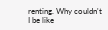renting. Why couldn't I be like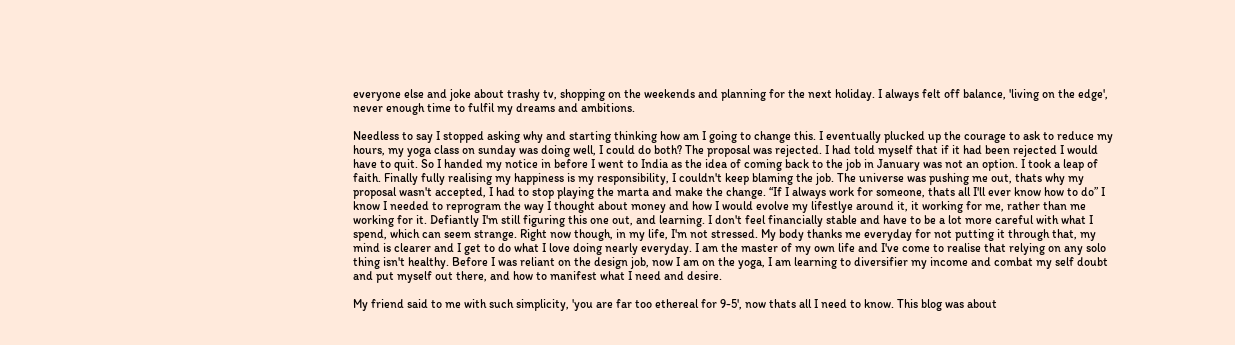everyone else and joke about trashy tv, shopping on the weekends and planning for the next holiday. I always felt off balance, 'living on the edge', never enough time to fulfil my dreams and ambitions.

Needless to say I stopped asking why and starting thinking how am I going to change this. I eventually plucked up the courage to ask to reduce my hours, my yoga class on sunday was doing well, I could do both? The proposal was rejected. I had told myself that if it had been rejected I would have to quit. So I handed my notice in before I went to India as the idea of coming back to the job in January was not an option. I took a leap of faith. Finally fully realising my happiness is my responsibility, I couldn't keep blaming the job. The universe was pushing me out, thats why my proposal wasn't accepted, I had to stop playing the marta and make the change. “If I always work for someone, thats all I'll ever know how to do” I know I needed to reprogram the way I thought about money and how I would evolve my lifestlye around it, it working for me, rather than me working for it. Defiantly I'm still figuring this one out, and learning. I don't feel financially stable and have to be a lot more careful with what I spend, which can seem strange. Right now though, in my life, I'm not stressed. My body thanks me everyday for not putting it through that, my mind is clearer and I get to do what I love doing nearly everyday. I am the master of my own life and I've come to realise that relying on any solo thing isn't healthy. Before I was reliant on the design job, now I am on the yoga, I am learning to diversifier my income and combat my self doubt and put myself out there, and how to manifest what I need and desire.

My friend said to me with such simplicity, 'you are far too ethereal for 9-5', now thats all I need to know. This blog was about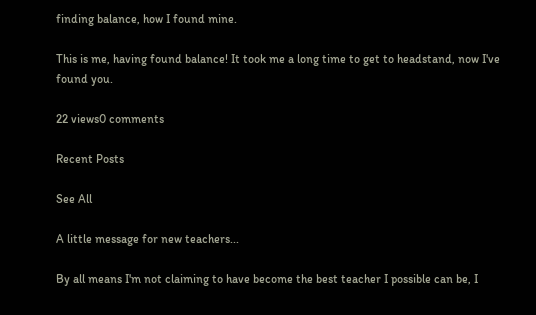finding balance, how I found mine.

This is me, having found balance! It took me a long time to get to headstand, now I've found you.

22 views0 comments

Recent Posts

See All

A little message for new teachers...

By all means I'm not claiming to have become the best teacher I possible can be, I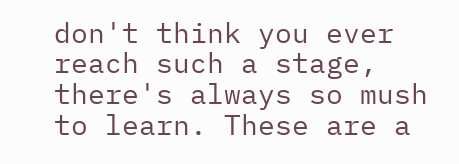don't think you ever reach such a stage, there's always so mush to learn. These are a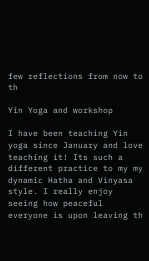few reflections from now to th

Yin Yoga and workshop

I have been teaching Yin yoga since January and love teaching it! Its such a different practice to my my dynamic Hatha and Vinyasa style. I really enjoy seeing how peaceful everyone is upon leaving th